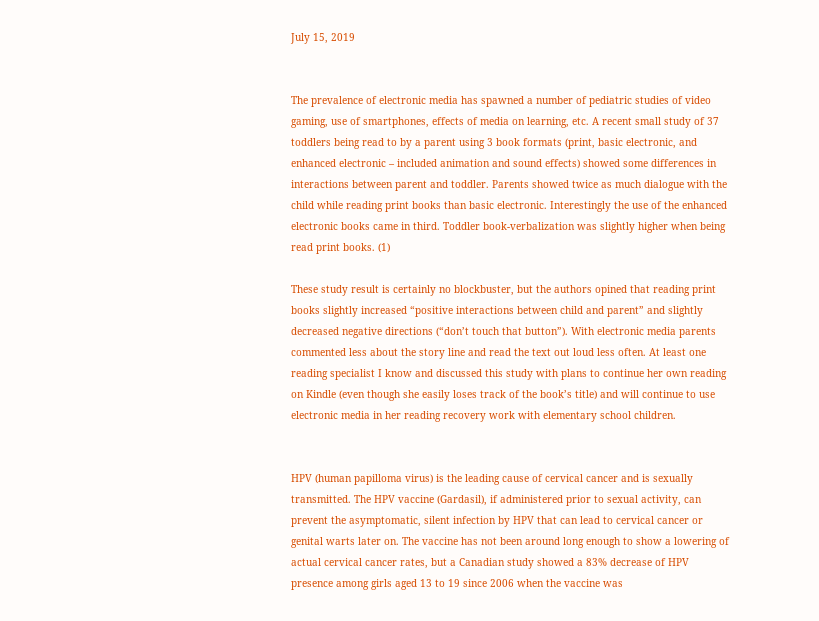July 15, 2019


The prevalence of electronic media has spawned a number of pediatric studies of video gaming, use of smartphones, effects of media on learning, etc. A recent small study of 37 toddlers being read to by a parent using 3 book formats (print, basic electronic, and enhanced electronic – included animation and sound effects) showed some differences in interactions between parent and toddler. Parents showed twice as much dialogue with the child while reading print books than basic electronic. Interestingly the use of the enhanced electronic books came in third. Toddler book-verbalization was slightly higher when being read print books. (1)

These study result is certainly no blockbuster, but the authors opined that reading print books slightly increased “positive interactions between child and parent” and slightly decreased negative directions (“don’t touch that button”). With electronic media parents commented less about the story line and read the text out loud less often. At least one reading specialist I know and discussed this study with plans to continue her own reading on Kindle (even though she easily loses track of the book’s title) and will continue to use electronic media in her reading recovery work with elementary school children.


HPV (human papilloma virus) is the leading cause of cervical cancer and is sexually transmitted. The HPV vaccine (Gardasil), if administered prior to sexual activity, can prevent the asymptomatic, silent infection by HPV that can lead to cervical cancer or genital warts later on. The vaccine has not been around long enough to show a lowering of actual cervical cancer rates, but a Canadian study showed a 83% decrease of HPV presence among girls aged 13 to 19 since 2006 when the vaccine was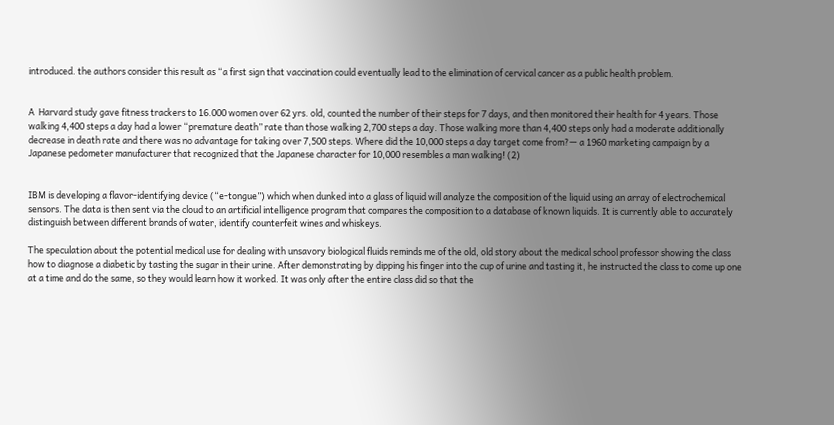introduced. the authors consider this result as “a first sign that vaccination could eventually lead to the elimination of cervical cancer as a public health problem.


A  Harvard study gave fitness trackers to 16.000 women over 62 yrs. old, counted the number of their steps for 7 days, and then monitored their health for 4 years. Those walking 4,400 steps a day had a lower “premature death” rate than those walking 2,700 steps a day. Those walking more than 4,400 steps only had a moderate additionally decrease in death rate and there was no advantage for taking over 7,500 steps. Where did the 10,000 steps a day target come from?— a 1960 marketing campaign by a Japanese pedometer manufacturer that recognized that the Japanese character for 10,000 resembles a man walking! (2)


IBM is developing a flavor-identifying device (“e-tongue”) which when dunked into a glass of liquid will analyze the composition of the liquid using an array of electrochemical sensors. The data is then sent via the cloud to an artificial intelligence program that compares the composition to a database of known liquids. It is currently able to accurately distinguish between different brands of water, identify counterfeit wines and whiskeys.

The speculation about the potential medical use for dealing with unsavory biological fluids reminds me of the old, old story about the medical school professor showing the class how to diagnose a diabetic by tasting the sugar in their urine. After demonstrating by dipping his finger into the cup of urine and tasting it, he instructed the class to come up one at a time and do the same, so they would learn how it worked. It was only after the entire class did so that the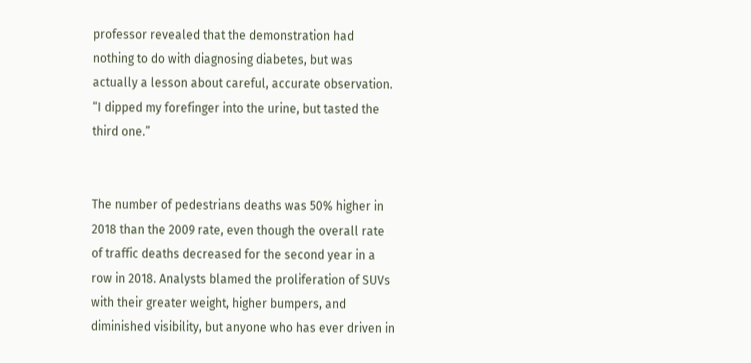professor revealed that the demonstration had nothing to do with diagnosing diabetes, but was actually a lesson about careful, accurate observation. “I dipped my forefinger into the urine, but tasted the third one.”


The number of pedestrians deaths was 50% higher in 2018 than the 2009 rate, even though the overall rate of traffic deaths decreased for the second year in a row in 2018. Analysts blamed the proliferation of SUVs with their greater weight, higher bumpers, and diminished visibility, but anyone who has ever driven in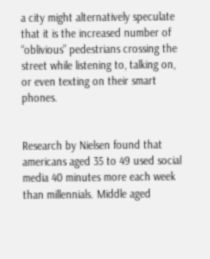a city might alternatively speculate that it is the increased number of “oblivious” pedestrians crossing the street while listening to, talking on, or even texting on their smart phones.


Research by Nielsen found that americans aged 35 to 49 used social media 40 minutes more each week than millennials. Middle aged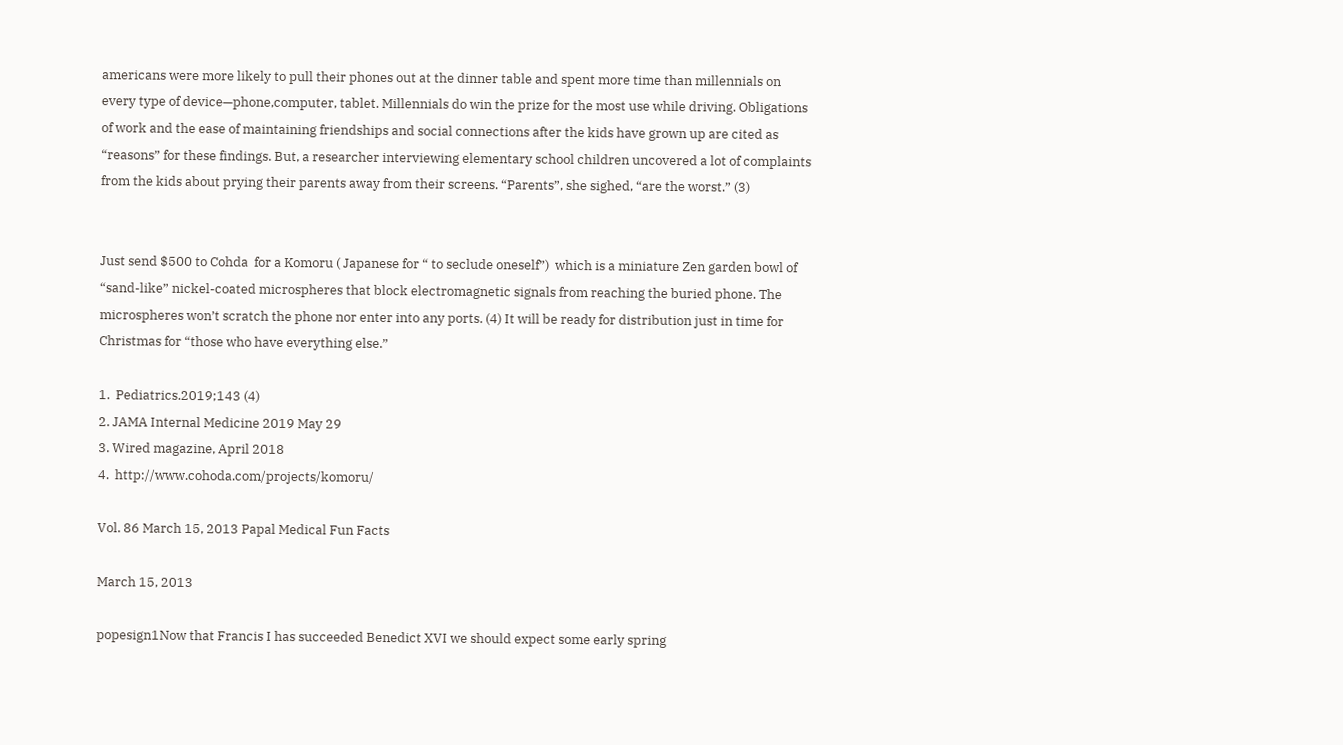americans were more likely to pull their phones out at the dinner table and spent more time than millennials on every type of device—phone,computer, tablet. Millennials do win the prize for the most use while driving. Obligations of work and the ease of maintaining friendships and social connections after the kids have grown up are cited as “reasons” for these findings. But, a researcher interviewing elementary school children uncovered a lot of complaints from the kids about prying their parents away from their screens. “Parents”, she sighed, “are the worst.” (3)


Just send $500 to Cohda  for a Komoru ( Japanese for “ to seclude oneself”)  which is a miniature Zen garden bowl of “sand-like” nickel-coated microspheres that block electromagnetic signals from reaching the buried phone. The microspheres won’t scratch the phone nor enter into any ports. (4) It will be ready for distribution just in time for Christmas for “those who have everything else.”

1.  Pediatrics.2019;143 (4)
2. JAMA Internal Medicine 2019 May 29
3. Wired magazine, April 2018
4.  http://www.cohoda.com/projects/komoru/

Vol. 86 March 15, 2013 Papal Medical Fun Facts

March 15, 2013

popesign1Now that Francis I has succeeded Benedict XVI we should expect some early spring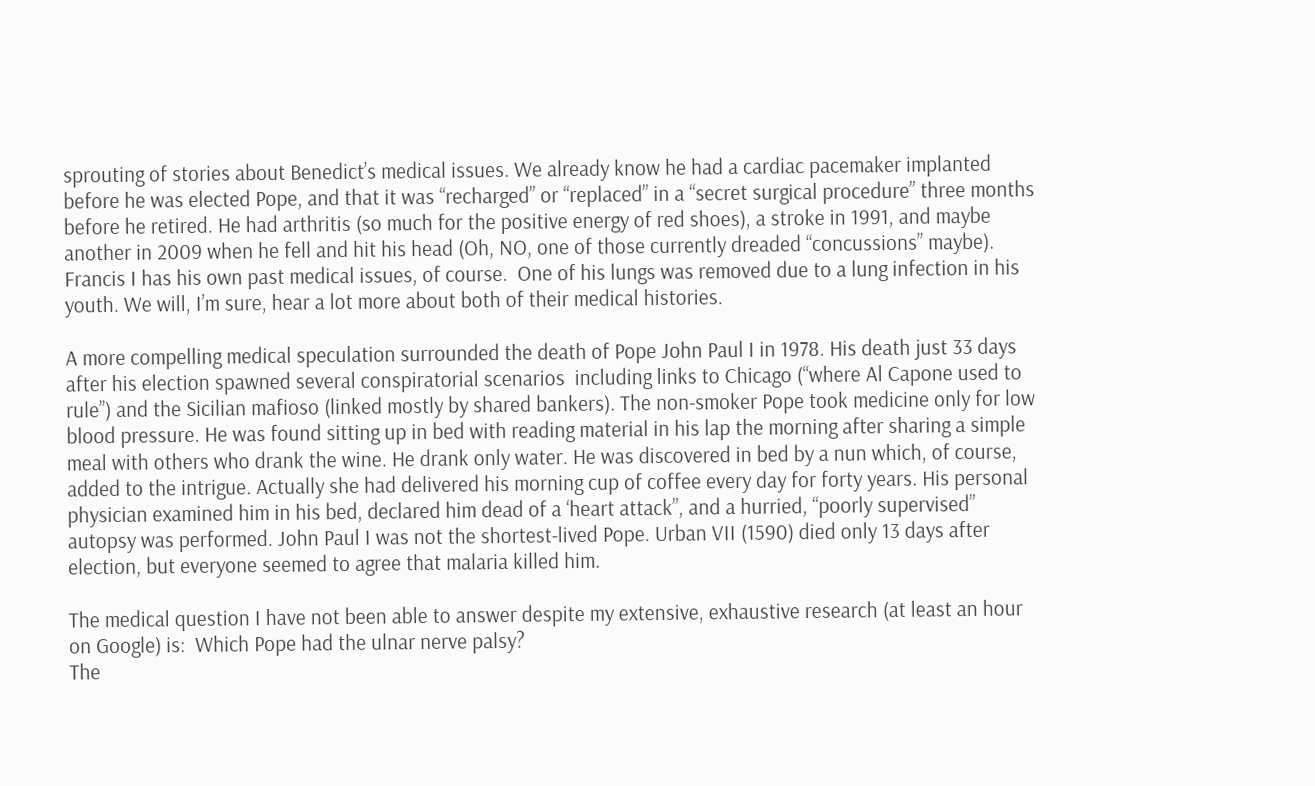sprouting of stories about Benedict’s medical issues. We already know he had a cardiac pacemaker implanted before he was elected Pope, and that it was “recharged” or “replaced” in a “secret surgical procedure” three months before he retired. He had arthritis (so much for the positive energy of red shoes), a stroke in 1991, and maybe another in 2009 when he fell and hit his head (Oh, NO, one of those currently dreaded “concussions” maybe). Francis I has his own past medical issues, of course.  One of his lungs was removed due to a lung infection in his youth. We will, I’m sure, hear a lot more about both of their medical histories.

A more compelling medical speculation surrounded the death of Pope John Paul I in 1978. His death just 33 days after his election spawned several conspiratorial scenarios  including links to Chicago (“where Al Capone used to rule”) and the Sicilian mafioso (linked mostly by shared bankers). The non-smoker Pope took medicine only for low blood pressure. He was found sitting up in bed with reading material in his lap the morning after sharing a simple meal with others who drank the wine. He drank only water. He was discovered in bed by a nun which, of course, added to the intrigue. Actually she had delivered his morning cup of coffee every day for forty years. His personal physician examined him in his bed, declared him dead of a ‘heart attack”, and a hurried, “poorly supervised” autopsy was performed. John Paul I was not the shortest-lived Pope. Urban VII (1590) died only 13 days after election, but everyone seemed to agree that malaria killed him.

The medical question I have not been able to answer despite my extensive, exhaustive research (at least an hour on Google) is:  Which Pope had the ulnar nerve palsy?
The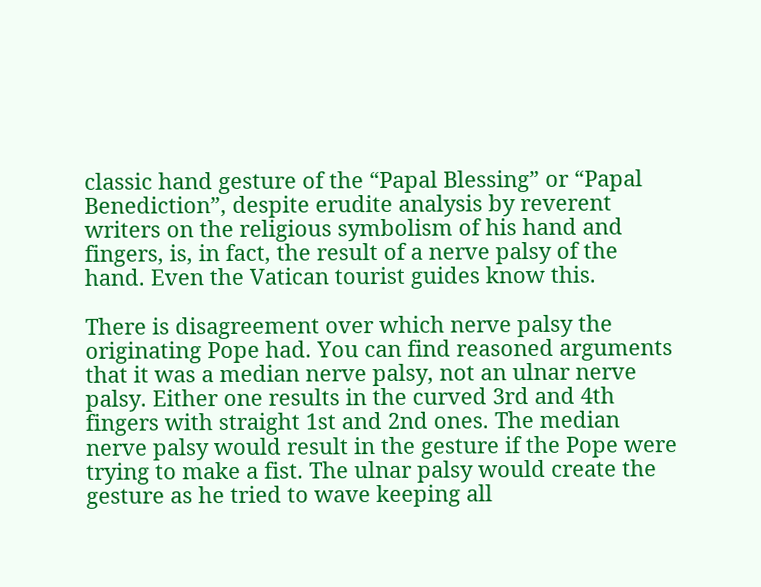classic hand gesture of the “Papal Blessing” or “Papal Benediction”, despite erudite analysis by reverent writers on the religious symbolism of his hand and fingers, is, in fact, the result of a nerve palsy of the hand. Even the Vatican tourist guides know this.

There is disagreement over which nerve palsy the originating Pope had. You can find reasoned arguments that it was a median nerve palsy, not an ulnar nerve palsy. Either one results in the curved 3rd and 4th fingers with straight 1st and 2nd ones. The median nerve palsy would result in the gesture if the Pope were trying to make a fist. The ulnar palsy would create the gesture as he tried to wave keeping all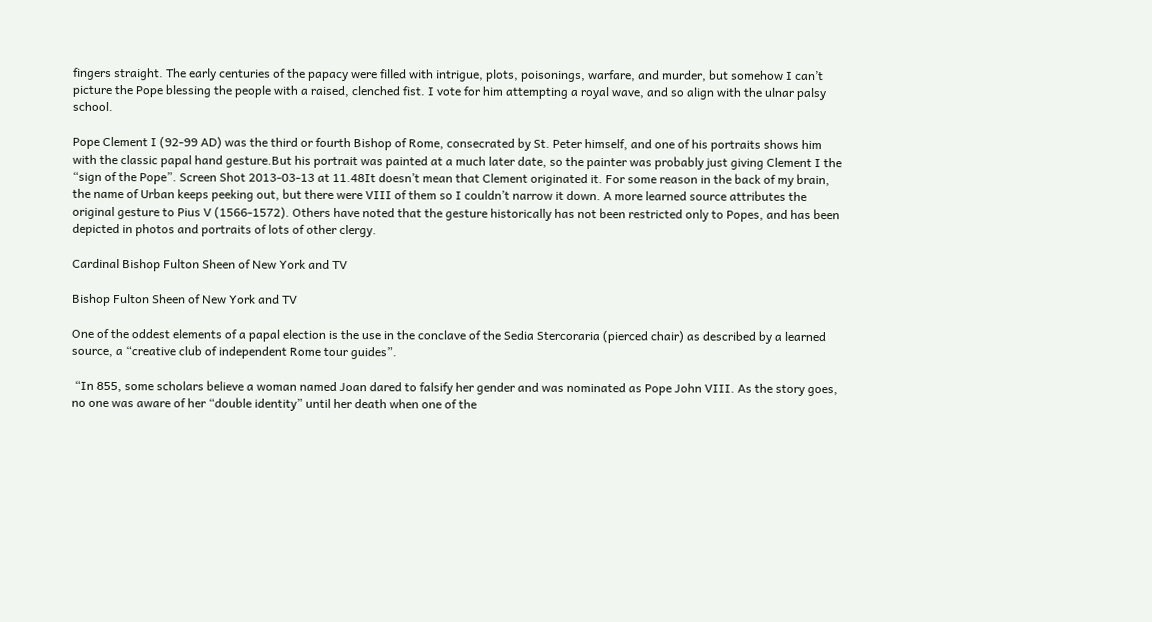fingers straight. The early centuries of the papacy were filled with intrigue, plots, poisonings, warfare, and murder, but somehow I can’t picture the Pope blessing the people with a raised, clenched fist. I vote for him attempting a royal wave, and so align with the ulnar palsy school.

Pope Clement I (92-99 AD) was the third or fourth Bishop of Rome, consecrated by St. Peter himself, and one of his portraits shows him with the classic papal hand gesture.But his portrait was painted at a much later date, so the painter was probably just giving Clement I the “sign of the Pope”. Screen Shot 2013-03-13 at 11.48It doesn’t mean that Clement originated it. For some reason in the back of my brain, the name of Urban keeps peeking out, but there were VIII of them so I couldn’t narrow it down. A more learned source attributes the original gesture to Pius V (1566-1572). Others have noted that the gesture historically has not been restricted only to Popes, and has been depicted in photos and portraits of lots of other clergy.

Cardinal Bishop Fulton Sheen of New York and TV

Bishop Fulton Sheen of New York and TV

One of the oddest elements of a papal election is the use in the conclave of the Sedia Stercoraria (pierced chair) as described by a learned source, a “creative club of independent Rome tour guides”.

 “In 855, some scholars believe a woman named Joan dared to falsify her gender and was nominated as Pope John VIII. As the story goes, no one was aware of her “double identity” until her death when one of the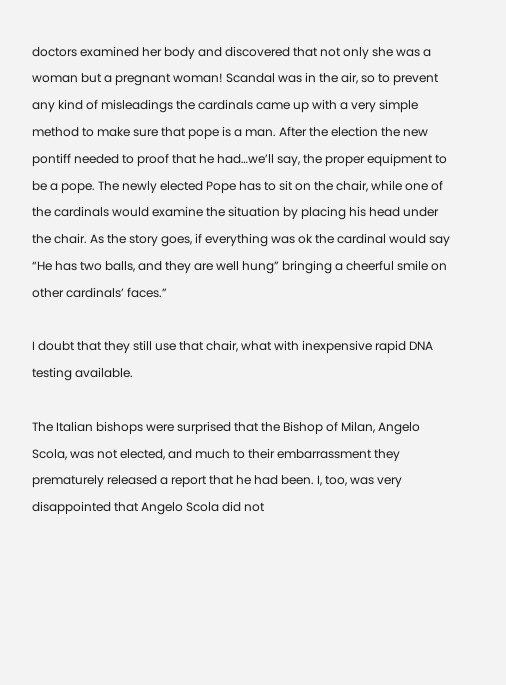doctors examined her body and discovered that not only she was a woman but a pregnant woman! Scandal was in the air, so to prevent any kind of misleadings the cardinals came up with a very simple method to make sure that pope is a man. After the election the new pontiff needed to proof that he had…we’ll say, the proper equipment to be a pope. The newly elected Pope has to sit on the chair, while one of the cardinals would examine the situation by placing his head under the chair. As the story goes, if everything was ok the cardinal would say “He has two balls, and they are well hung” bringing a cheerful smile on other cardinals’ faces.”

I doubt that they still use that chair, what with inexpensive rapid DNA testing available.

The Italian bishops were surprised that the Bishop of Milan, Angelo Scola, was not elected, and much to their embarrassment they prematurely released a report that he had been. I, too, was very disappointed that Angelo Scola did not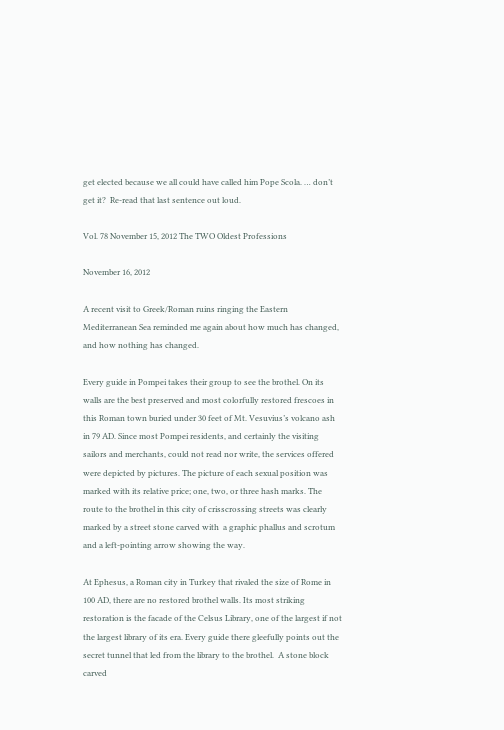get elected because we all could have called him Pope Scola. … don’t get it?  Re-read that last sentence out loud.

Vol. 78 November 15, 2012 The TWO Oldest Professions

November 16, 2012

A recent visit to Greek/Roman ruins ringing the Eastern Mediterranean Sea reminded me again about how much has changed, and how nothing has changed.

Every guide in Pompei takes their group to see the brothel. On its walls are the best preserved and most colorfully restored frescoes in this Roman town buried under 30 feet of Mt. Vesuvius’s volcano ash in 79 AD. Since most Pompei residents, and certainly the visiting sailors and merchants, could not read nor write, the services offered were depicted by pictures. The picture of each sexual position was marked with its relative price; one, two, or three hash marks. The route to the brothel in this city of crisscrossing streets was clearly marked by a street stone carved with  a graphic phallus and scrotum and a left-pointing arrow showing the way.

At Ephesus, a Roman city in Turkey that rivaled the size of Rome in 100 AD, there are no restored brothel walls. Its most striking restoration is the facade of the Celsus Library, one of the largest if not the largest library of its era. Every guide there gleefully points out the secret tunnel that led from the library to the brothel.  A stone block carved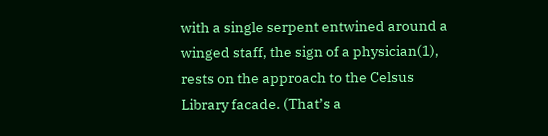with a single serpent entwined around a winged staff, the sign of a physician(1), rests on the approach to the Celsus Library facade. (That’s a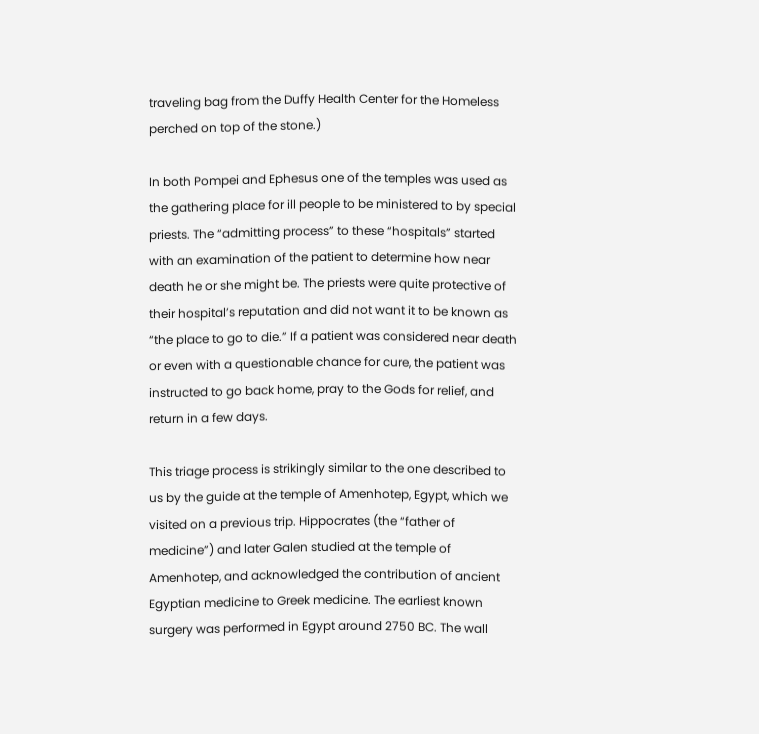traveling bag from the Duffy Health Center for the Homeless perched on top of the stone.)

In both Pompei and Ephesus one of the temples was used as the gathering place for ill people to be ministered to by special priests. The “admitting process” to these “hospitals” started with an examination of the patient to determine how near death he or she might be. The priests were quite protective of their hospital’s reputation and did not want it to be known as “the place to go to die.” If a patient was considered near death or even with a questionable chance for cure, the patient was instructed to go back home, pray to the Gods for relief, and return in a few days.

This triage process is strikingly similar to the one described to us by the guide at the temple of Amenhotep, Egypt, which we visited on a previous trip. Hippocrates (the “father of medicine”) and later Galen studied at the temple of Amenhotep, and acknowledged the contribution of ancient Egyptian medicine to Greek medicine. The earliest known surgery was performed in Egypt around 2750 BC. The wall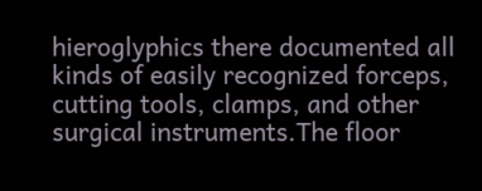hieroglyphics there documented all kinds of easily recognized forceps, cutting tools, clamps, and other surgical instruments.The floor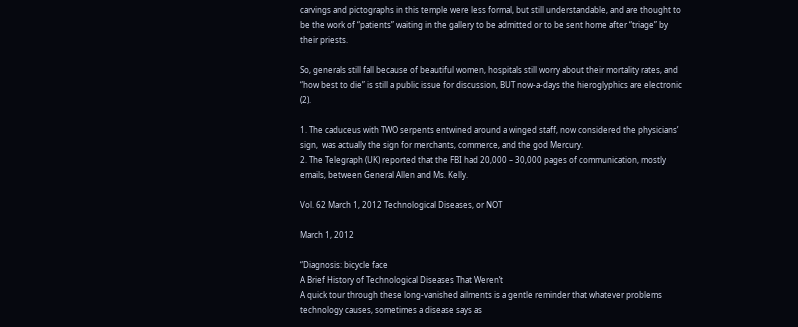carvings and pictographs in this temple were less formal, but still understandable, and are thought to be the work of “patients” waiting in the gallery to be admitted or to be sent home after “triage” by their priests.

So, generals still fall because of beautiful women, hospitals still worry about their mortality rates, and “how best to die” is still a public issue for discussion, BUT now-a-days the hieroglyphics are electronic (2).

1. The caduceus with TWO serpents entwined around a winged staff, now considered the physicians’ sign,  was actually the sign for merchants, commerce, and the god Mercury.
2. The Telegraph (UK) reported that the FBI had 20,000 – 30,000 pages of communication, mostly emails, between General Allen and Ms. Kelly.

Vol. 62 March 1, 2012 Technological Diseases, or NOT

March 1, 2012

“Diagnosis: bicycle face
A Brief History of Technological Diseases That Weren’t
A quick tour through these long-vanished ailments is a gentle reminder that whatever problems technology causes, sometimes a disease says as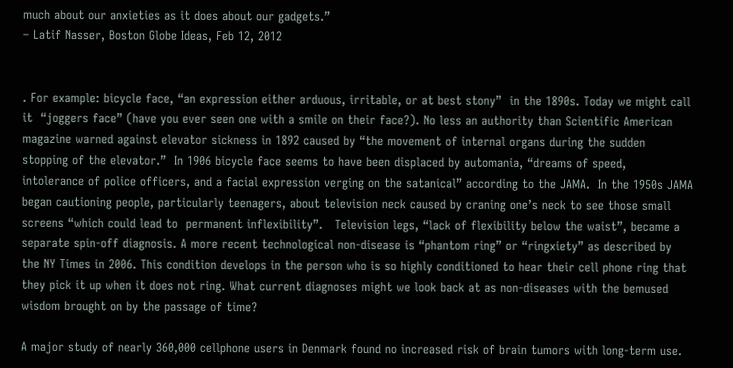much about our anxieties as it does about our gadgets.”
– Latif Nasser, Boston Globe Ideas, Feb 12, 2012


. For example: bicycle face, “an expression either arduous, irritable, or at best stony”  in the 1890s. Today we might call it  “joggers face” (have you ever seen one with a smile on their face?). No less an authority than Scientific American magazine warned against elevator sickness in 1892 caused by “the movement of internal organs during the sudden stopping of the elevator.”  In 1906 bicycle face seems to have been displaced by automania, “dreams of speed,  intolerance of police officers, and a facial expression verging on the satanical” according to the JAMA.  In the 1950s JAMA  began cautioning people, particularly teenagers, about television neck caused by craning one’s neck to see those small screens “which could lead to  permanent inflexibility”.   Television legs, “lack of flexibility below the waist”, became a separate spin-off diagnosis. A more recent technological non-disease is “phantom ring” or “ringxiety” as described by the NY Times in 2006. This condition develops in the person who is so highly conditioned to hear their cell phone ring that they pick it up when it does not ring. What current diagnoses might we look back at as non-diseases with the bemused wisdom brought on by the passage of time?

A major study of nearly 360,000 cellphone users in Denmark found no increased risk of brain tumors with long-term use.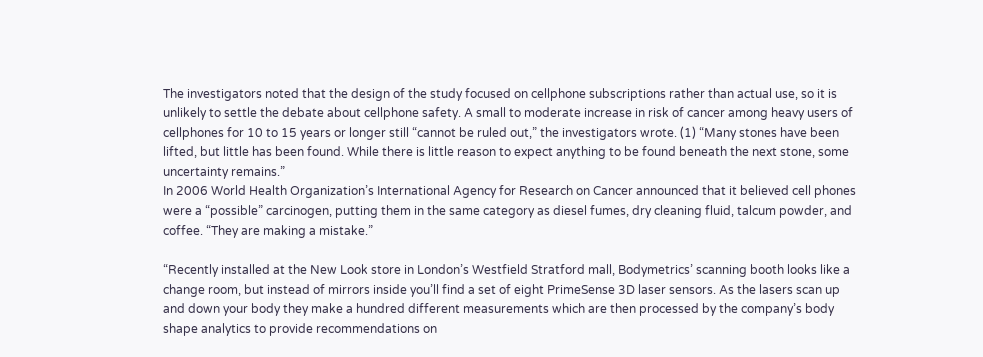The investigators noted that the design of the study focused on cellphone subscriptions rather than actual use, so it is unlikely to settle the debate about cellphone safety. A small to moderate increase in risk of cancer among heavy users of cellphones for 10 to 15 years or longer still “cannot be ruled out,” the investigators wrote. (1) “Many stones have been lifted, but little has been found. While there is little reason to expect anything to be found beneath the next stone, some uncertainty remains.”
In 2006 World Health Organization’s International Agency for Research on Cancer announced that it believed cell phones were a “possible” carcinogen, putting them in the same category as diesel fumes, dry cleaning fluid, talcum powder, and coffee. “They are making a mistake.”

“Recently installed at the New Look store in London’s Westfield Stratford mall, Bodymetrics’ scanning booth looks like a change room, but instead of mirrors inside you’ll find a set of eight PrimeSense 3D laser sensors. As the lasers scan up and down your body they make a hundred different measurements which are then processed by the company’s body shape analytics to provide recommendations on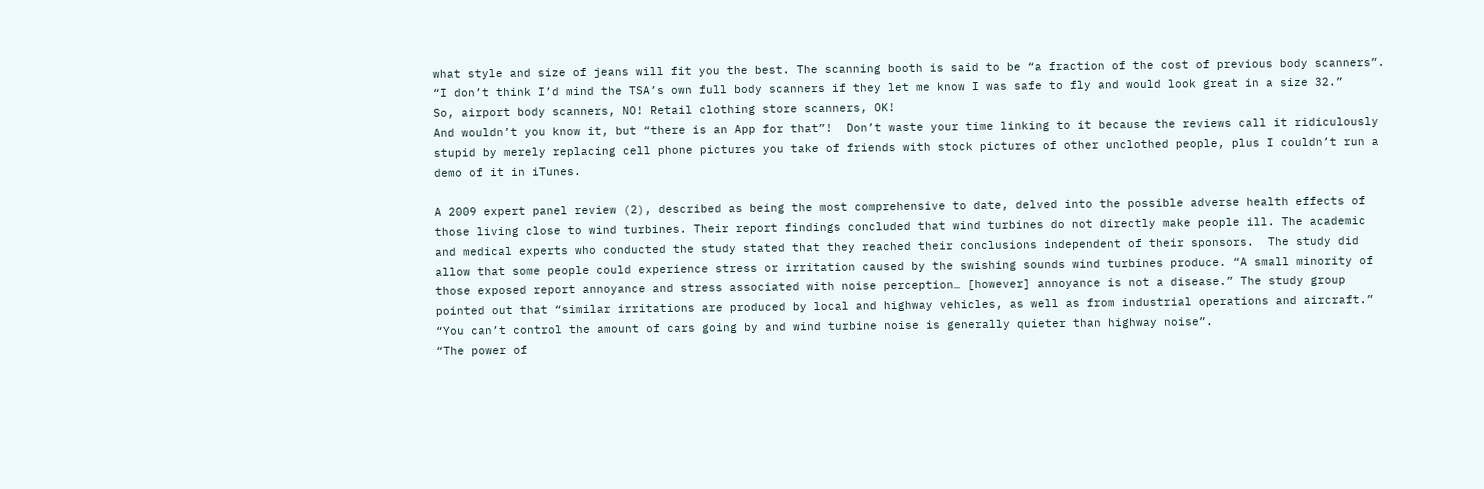what style and size of jeans will fit you the best. The scanning booth is said to be “a fraction of the cost of previous body scanners”.
“I don’t think I’d mind the TSA’s own full body scanners if they let me know I was safe to fly and would look great in a size 32.”
So, airport body scanners, NO! Retail clothing store scanners, OK!
And wouldn’t you know it, but “there is an App for that”!  Don’t waste your time linking to it because the reviews call it ridiculously stupid by merely replacing cell phone pictures you take of friends with stock pictures of other unclothed people, plus I couldn’t run a demo of it in iTunes.

A 2009 expert panel review (2), described as being the most comprehensive to date, delved into the possible adverse health effects of those living close to wind turbines. Their report findings concluded that wind turbines do not directly make people ill. The academic and medical experts who conducted the study stated that they reached their conclusions independent of their sponsors.  The study did allow that some people could experience stress or irritation caused by the swishing sounds wind turbines produce. “A small minority of those exposed report annoyance and stress associated with noise perception… [however] annoyance is not a disease.” The study group pointed out that “similar irritations are produced by local and highway vehicles, as well as from industrial operations and aircraft.”
“You can’t control the amount of cars going by and wind turbine noise is generally quieter than highway noise”.
“The power of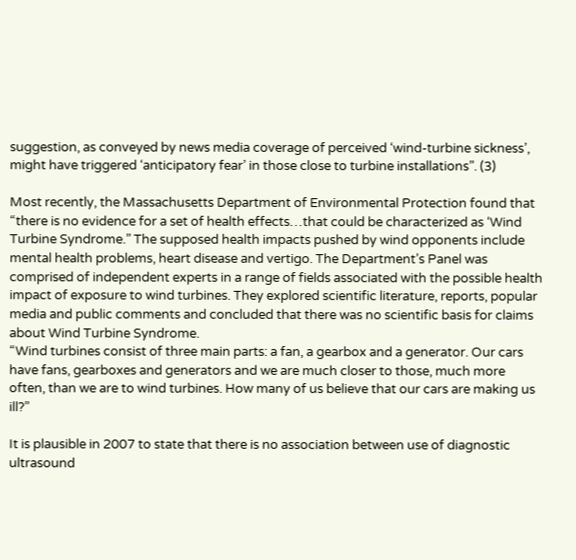suggestion, as conveyed by news media coverage of perceived ‘wind-turbine sickness’, might have triggered ‘anticipatory fear’ in those close to turbine installations”. (3)

Most recently, the Massachusetts Department of Environmental Protection found that “there is no evidence for a set of health effects…that could be characterized as ‘Wind Turbine Syndrome.” The supposed health impacts pushed by wind opponents include mental health problems, heart disease and vertigo. The Department’s Panel was comprised of independent experts in a range of fields associated with the possible health impact of exposure to wind turbines. They explored scientific literature, reports, popular media and public comments and concluded that there was no scientific basis for claims about Wind Turbine Syndrome.
“Wind turbines consist of three main parts: a fan, a gearbox and a generator. Our cars have fans, gearboxes and generators and we are much closer to those, much more often, than we are to wind turbines. How many of us believe that our cars are making us ill?”

It is plausible in 2007 to state that there is no association between use of diagnostic ultrasound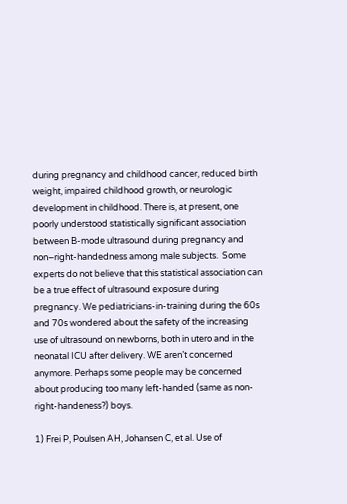during pregnancy and childhood cancer, reduced birth weight, impaired childhood growth, or neurologic development in childhood. There is, at present, one poorly understood statistically significant association between B-mode ultrasound during pregnancy and non–right-handedness among male subjects.  Some experts do not believe that this statistical association can be a true effect of ultrasound exposure during pregnancy. We pediatricians-in-training during the 60s and 70s wondered about the safety of the increasing use of ultrasound on newborns, both in utero and in the neonatal ICU after delivery. WE aren’t concerned anymore. Perhaps some people may be concerned about producing too many left-handed (same as non-right-handeness?) boys.

1) Frei P, Poulsen AH, Johansen C, et al. Use of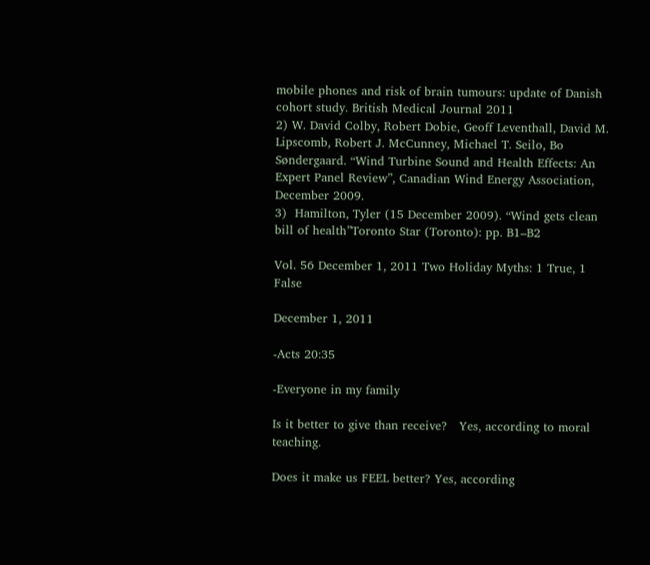mobile phones and risk of brain tumours: update of Danish cohort study. British Medical Journal 2011
2) W. David Colby, Robert Dobie, Geoff Leventhall, David M. Lipscomb, Robert J. McCunney, Michael T. Seilo, Bo Søndergaard. “Wind Turbine Sound and Health Effects: An Expert Panel Review”, Canadian Wind Energy Association, December 2009.
3)  Hamilton, Tyler (15 December 2009). “Wind gets clean bill of health”Toronto Star (Toronto): pp. B1–B2

Vol. 56 December 1, 2011 Two Holiday Myths: 1 True, 1 False

December 1, 2011

-Acts 20:35

-Everyone in my family

Is it better to give than receive?   Yes, according to moral teaching.

Does it make us FEEL better? Yes, according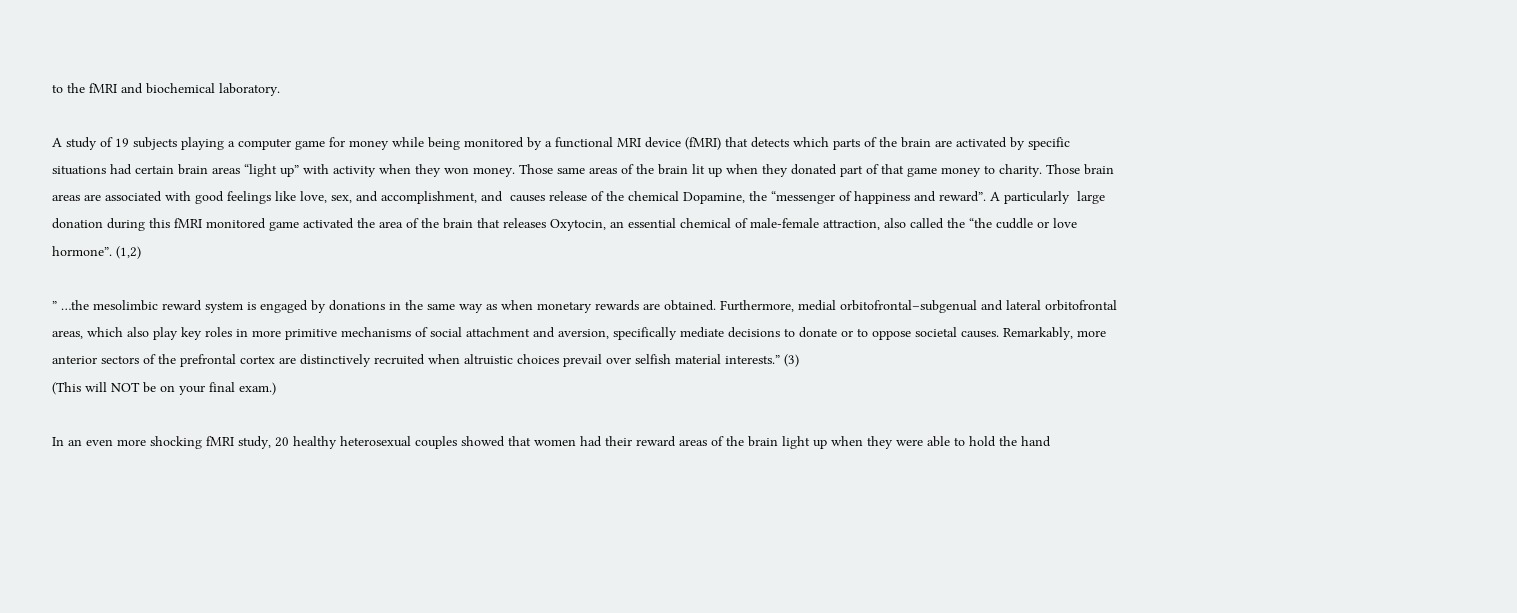to the fMRI and biochemical laboratory.

A study of 19 subjects playing a computer game for money while being monitored by a functional MRI device (fMRI) that detects which parts of the brain are activated by specific situations had certain brain areas “light up” with activity when they won money. Those same areas of the brain lit up when they donated part of that game money to charity. Those brain areas are associated with good feelings like love, sex, and accomplishment, and  causes release of the chemical Dopamine, the “messenger of happiness and reward”. A particularly  large donation during this fMRI monitored game activated the area of the brain that releases Oxytocin, an essential chemical of male-female attraction, also called the “the cuddle or love hormone”. (1,2)

” …the mesolimbic reward system is engaged by donations in the same way as when monetary rewards are obtained. Furthermore, medial orbitofrontal–subgenual and lateral orbitofrontal areas, which also play key roles in more primitive mechanisms of social attachment and aversion, specifically mediate decisions to donate or to oppose societal causes. Remarkably, more anterior sectors of the prefrontal cortex are distinctively recruited when altruistic choices prevail over selfish material interests.” (3)
(This will NOT be on your final exam.)

In an even more shocking fMRI study, 20 healthy heterosexual couples showed that women had their reward areas of the brain light up when they were able to hold the hand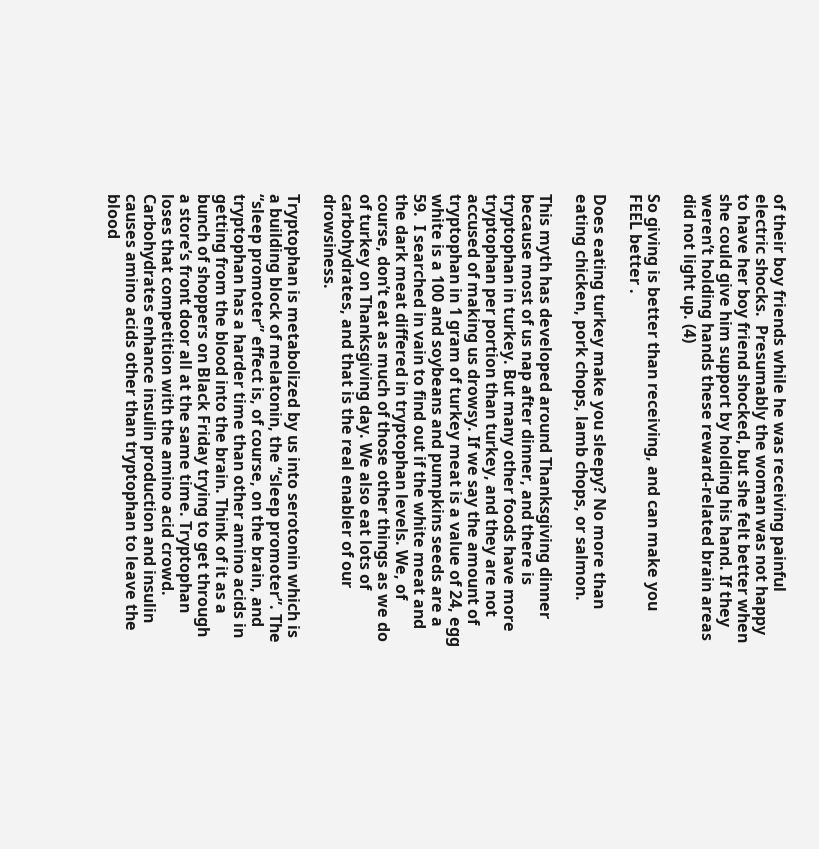of their boy friends while he was receiving painful electric shocks.  Presumably the woman was not happy to have her boy friend shocked, but she felt better when she could give him support by holding his hand. If they weren’t holding hands these reward-related brain areas did not light up. (4)

So giving is better than receiving, and can make you FEEL better .

Does eating turkey make you sleepy? No more than eating chicken, pork chops, lamb chops, or salmon.

This myth has developed around Thanksgiving dinner because most of us nap after dinner, and there is tryptophan in turkey. But many other foods have more tryptophan per portion than turkey, and they are not accused of making us drowsy. If we say the amount of tryptophan in 1 gram of turkey meat is a value of 24, egg white is a 100 and soybeans and pumpkins seeds are a 59.  I searched in vain to find out if the white meat and the dark meat differed in tryptophan levels. We, of course, don’t eat as much of those other things as we do of turkey on Thanksgiving day. We also eat lots of carbohydrates, and that is the real enabler of our drowsiness.

Tryptophan is metabolized by us into serotonin which is a building block of melatonin, the “sleep promoter”. The “sleep promoter” effect is, of course, on the brain, and tryptophan has a harder time than other amino acids in getting from the blood into the brain. Think of it as a bunch of shoppers on Black Friday trying to get through a store’s front door all at the same time. Tryptophan loses that competition with the amino acid crowd. Carbohydrates enhance insulin production and insulin causes amino acids other than tryptophan to leave the blood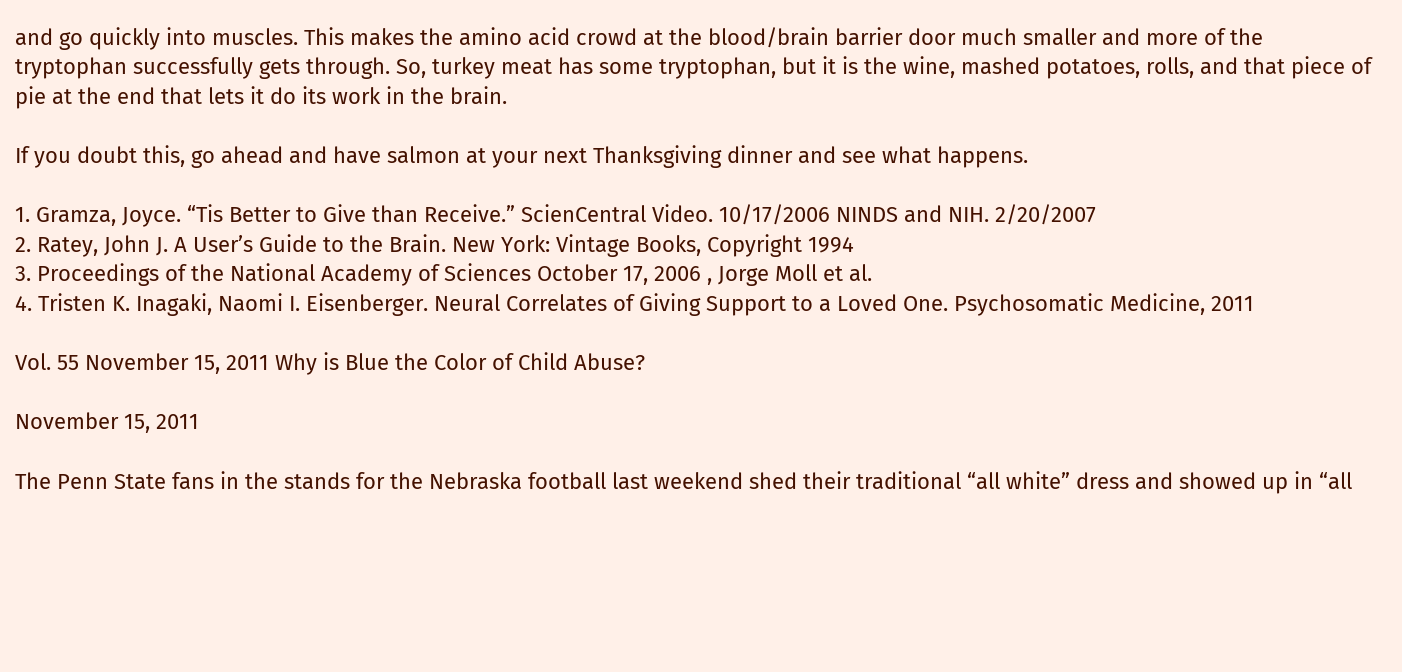and go quickly into muscles. This makes the amino acid crowd at the blood/brain barrier door much smaller and more of the tryptophan successfully gets through. So, turkey meat has some tryptophan, but it is the wine, mashed potatoes, rolls, and that piece of pie at the end that lets it do its work in the brain.

If you doubt this, go ahead and have salmon at your next Thanksgiving dinner and see what happens.

1. Gramza, Joyce. “Tis Better to Give than Receive.” ScienCentral Video. 10/17/2006 NINDS and NIH. 2/20/2007
2. Ratey, John J. A User’s Guide to the Brain. New York: Vintage Books, Copyright 1994
3. Proceedings of the National Academy of Sciences October 17, 2006 , Jorge Moll et al.
4. Tristen K. Inagaki, Naomi I. Eisenberger. Neural Correlates of Giving Support to a Loved One. Psychosomatic Medicine, 2011

Vol. 55 November 15, 2011 Why is Blue the Color of Child Abuse?

November 15, 2011

The Penn State fans in the stands for the Nebraska football last weekend shed their traditional “all white” dress and showed up in “all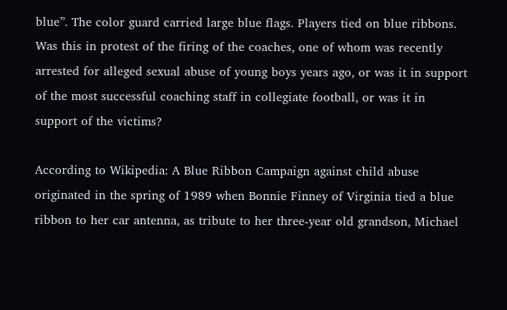blue”. The color guard carried large blue flags. Players tied on blue ribbons. Was this in protest of the firing of the coaches, one of whom was recently arrested for alleged sexual abuse of young boys years ago, or was it in support of the most successful coaching staff in collegiate football, or was it in support of the victims?

According to Wikipedia: A Blue Ribbon Campaign against child abuse originated in the spring of 1989 when Bonnie Finney of Virginia tied a blue ribbon to her car antenna, as tribute to her three-year old grandson, Michael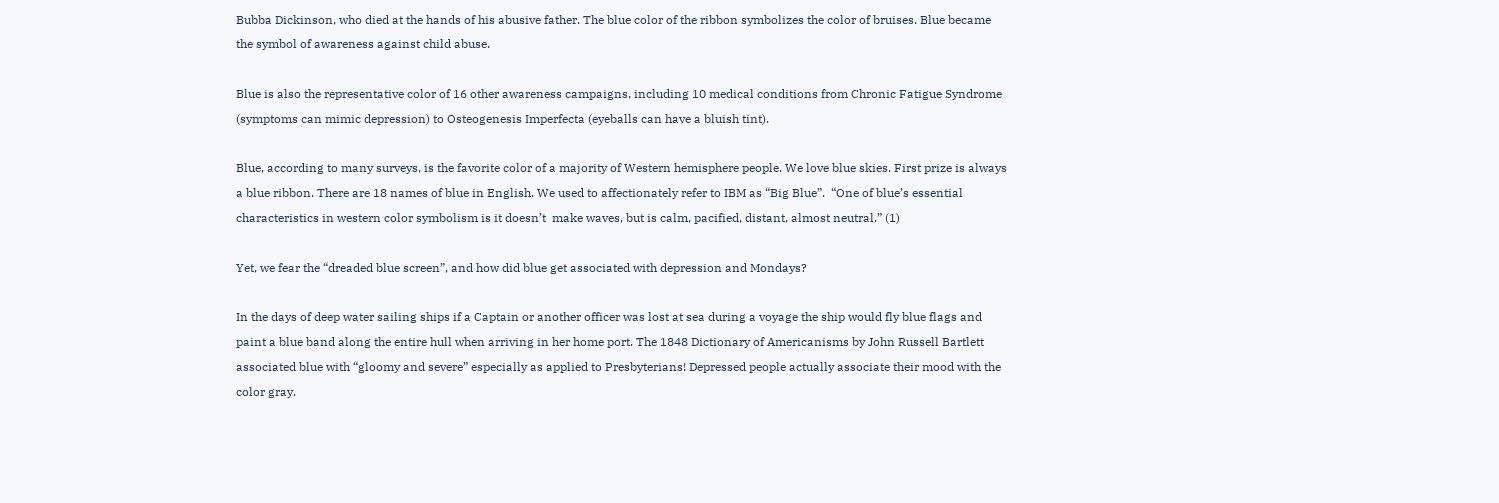Bubba Dickinson, who died at the hands of his abusive father. The blue color of the ribbon symbolizes the color of bruises. Blue became the symbol of awareness against child abuse.

Blue is also the representative color of 16 other awareness campaigns, including 10 medical conditions from Chronic Fatigue Syndrome (symptoms can mimic depression) to Osteogenesis Imperfecta (eyeballs can have a bluish tint).

Blue, according to many surveys, is the favorite color of a majority of Western hemisphere people. We love blue skies. First prize is always a blue ribbon. There are 18 names of blue in English. We used to affectionately refer to IBM as “Big Blue”.  “One of blue’s essential characteristics in western color symbolism is it doesn’t  make waves, but is calm, pacified, distant, almost neutral.” (1)

Yet, we fear the “dreaded blue screen”, and how did blue get associated with depression and Mondays?

In the days of deep water sailing ships if a Captain or another officer was lost at sea during a voyage the ship would fly blue flags and paint a blue band along the entire hull when arriving in her home port. The 1848 Dictionary of Americanisms by John Russell Bartlett associated blue with “gloomy and severe” especially as applied to Presbyterians! Depressed people actually associate their mood with the color gray.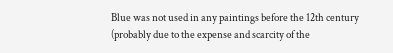Blue was not used in any paintings before the 12th century (probably due to the expense and scarcity of the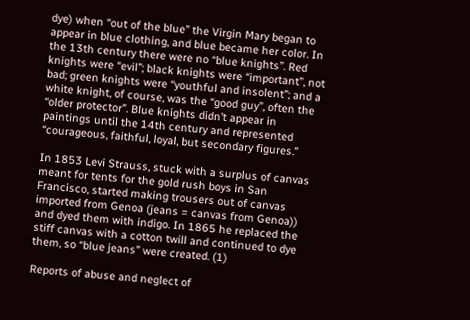dye) when “out of the blue” the Virgin Mary began to appear in blue clothing, and blue became her color. In the 13th century there were no “blue knights”. Red knights were “evil”; black knights were “important”, not bad; green knights were “youthful and insolent”; and a white knight, of course, was the “good guy”, often the “older protector”. Blue knights didn’t appear in paintings until the 14th century and represented “courageous, faithful, loyal, but secondary figures.”

In 1853 Levi Strauss, stuck with a surplus of canvas meant for tents for the gold rush boys in San Francisco, started making trousers out of canvas imported from Genoa (jeans = canvas from Genoa)) and dyed them with indigo. In 1865 he replaced the stiff canvas with a cotton twill and continued to dye them, so “blue jeans” were created. (1)

Reports of abuse and neglect of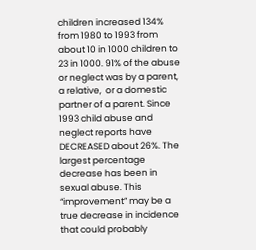children increased 134% from 1980 to 1993 from about 10 in 1000 children to 23 in 1000. 91% of the abuse or neglect was by a parent, a relative,  or a domestic partner of a parent. Since 1993 child abuse and neglect reports have DECREASED about 26%. The largest percentage decrease has been in sexual abuse. This “improvement” may be a true decrease in incidence that could probably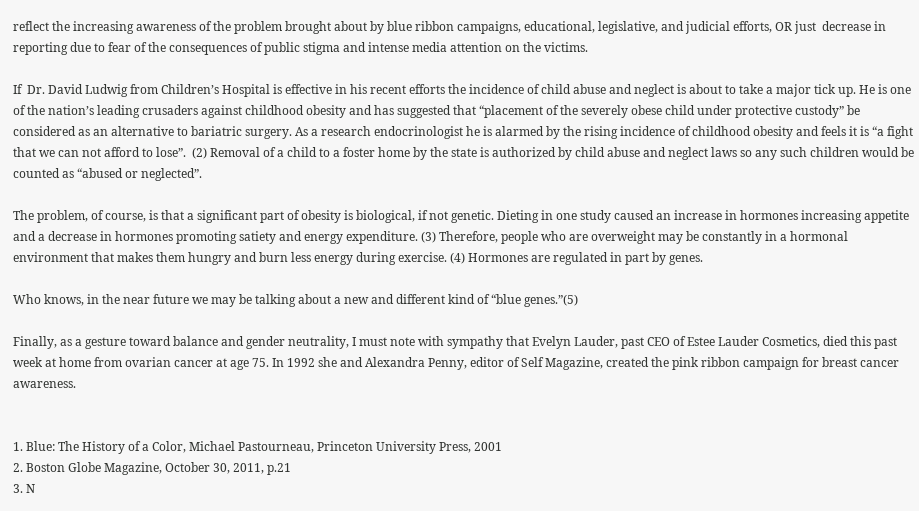reflect the increasing awareness of the problem brought about by blue ribbon campaigns, educational, legislative, and judicial efforts, OR just  decrease in reporting due to fear of the consequences of public stigma and intense media attention on the victims.

If  Dr. David Ludwig from Children’s Hospital is effective in his recent efforts the incidence of child abuse and neglect is about to take a major tick up. He is one of the nation’s leading crusaders against childhood obesity and has suggested that “placement of the severely obese child under protective custody” be considered as an alternative to bariatric surgery. As a research endocrinologist he is alarmed by the rising incidence of childhood obesity and feels it is “a fight that we can not afford to lose”.  (2) Removal of a child to a foster home by the state is authorized by child abuse and neglect laws so any such children would be counted as “abused or neglected”.

The problem, of course, is that a significant part of obesity is biological, if not genetic. Dieting in one study caused an increase in hormones increasing appetite and a decrease in hormones promoting satiety and energy expenditure. (3) Therefore, people who are overweight may be constantly in a hormonal environment that makes them hungry and burn less energy during exercise. (4) Hormones are regulated in part by genes.

Who knows, in the near future we may be talking about a new and different kind of “blue genes.”(5)

Finally, as a gesture toward balance and gender neutrality, I must note with sympathy that Evelyn Lauder, past CEO of Estee Lauder Cosmetics, died this past week at home from ovarian cancer at age 75. In 1992 she and Alexandra Penny, editor of Self Magazine, created the pink ribbon campaign for breast cancer awareness.


1. Blue: The History of a Color, Michael Pastourneau, Princeton University Press, 2001
2. Boston Globe Magazine, October 30, 2011, p.21
3. N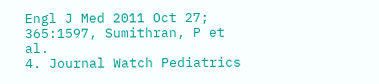Engl J Med 2011 Oct 27; 365:1597, Sumithran, P et al.
4. Journal Watch Pediatrics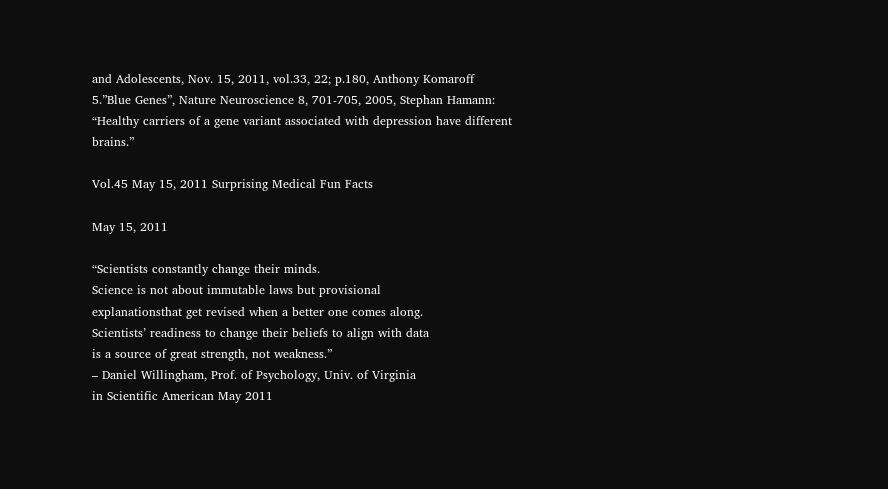and Adolescents, Nov. 15, 2011, vol.33, 22; p.180, Anthony Komaroff
5.”Blue Genes”, Nature Neuroscience 8, 701-705, 2005, Stephan Hamann: “Healthy carriers of a gene variant associated with depression have different brains.”

Vol.45 May 15, 2011 Surprising Medical Fun Facts

May 15, 2011

“Scientists constantly change their minds.
Science is not about immutable laws but provisional
explanationsthat get revised when a better one comes along.
Scientists’ readiness to change their beliefs to align with data
is a source of great strength, not weakness.”
– Daniel Willingham, Prof. of Psychology, Univ. of Virginia
in Scientific American May 2011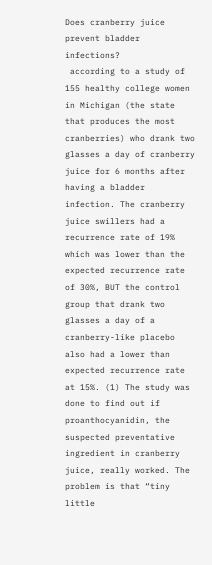Does cranberry juice prevent bladder infections?
 according to a study of 155 healthy college women in Michigan (the state that produces the most cranberries) who drank two glasses a day of cranberry juice for 6 months after having a bladder infection. The cranberry juice swillers had a recurrence rate of 19% which was lower than the expected recurrence rate of 30%, BUT the control group that drank two glasses a day of a cranberry-like placebo also had a lower than expected recurrence rate at 15%. (1) The study was done to find out if proanthocyanidin, the suspected preventative ingredient in cranberry juice, really worked. The problem is that “tiny little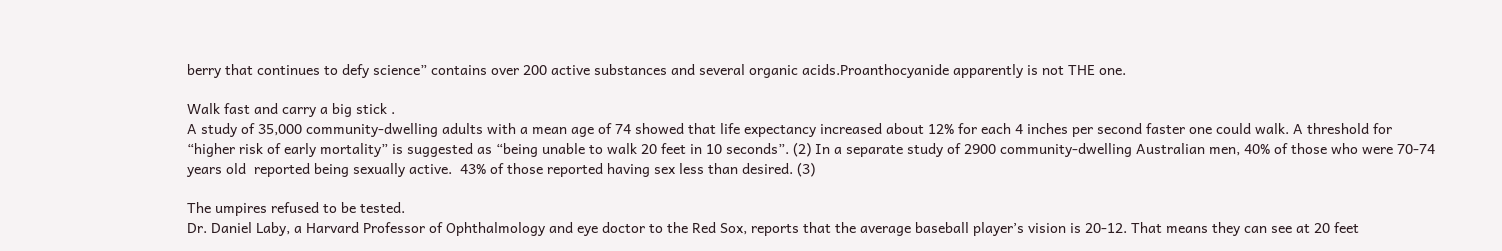berry that continues to defy science” contains over 200 active substances and several organic acids.Proanthocyanide apparently is not THE one.

Walk fast and carry a big stick .
A study of 35,000 community-dwelling adults with a mean age of 74 showed that life expectancy increased about 12% for each 4 inches per second faster one could walk. A threshold for “higher risk of early mortality” is suggested as “being unable to walk 20 feet in 10 seconds”. (2) In a separate study of 2900 community-dwelling Australian men, 40% of those who were 70-74 years old  reported being sexually active.  43% of those reported having sex less than desired. (3)

The umpires refused to be tested.
Dr. Daniel Laby, a Harvard Professor of Ophthalmology and eye doctor to the Red Sox, reports that the average baseball player’s vision is 20-12. That means they can see at 20 feet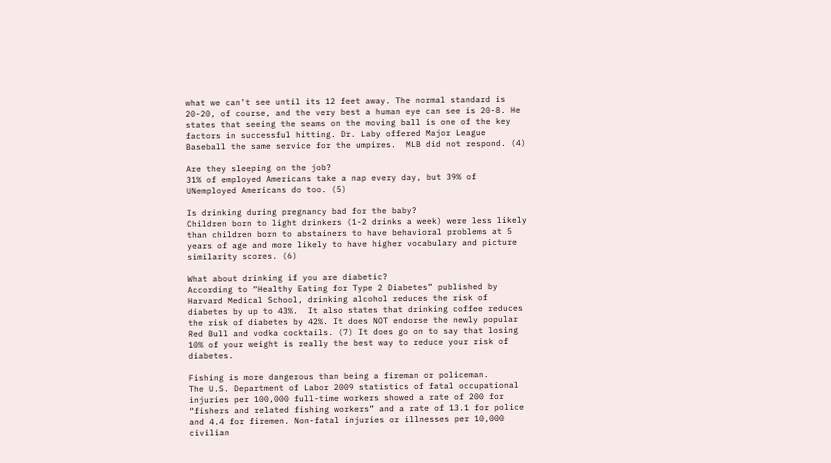what we can’t see until its 12 feet away. The normal standard is 20-20, of course, and the very best a human eye can see is 20-8. He states that seeing the seams on the moving ball is one of the key factors in successful hitting. Dr. Laby offered Major League Baseball the same service for the umpires.  MLB did not respond. (4)

Are they sleeping on the job?
31% of employed Americans take a nap every day, but 39% of UNemployed Americans do too. (5)

Is drinking during pregnancy bad for the baby?
Children born to light drinkers (1-2 drinks a week) were less likely than children born to abstainers to have behavioral problems at 5 years of age and more likely to have higher vocabulary and picture similarity scores. (6)

What about drinking if you are diabetic?
According to “Healthy Eating for Type 2 Diabetes” published by Harvard Medical School, drinking alcohol reduces the risk of diabetes by up to 43%.  It also states that drinking coffee reduces the risk of diabetes by 42%. It does NOT endorse the newly popular Red Bull and vodka cocktails. (7) It does go on to say that losing 10% of your weight is really the best way to reduce your risk of diabetes.

Fishing is more dangerous than being a fireman or policeman.
The U.S. Department of Labor 2009 statistics of fatal occupational injuries per 100,000 full-time workers showed a rate of 200 for “fishers and related fishing workers” and a rate of 13.1 for police and 4.4 for firemen. Non-fatal injuries or illnesses per 10,000 civilian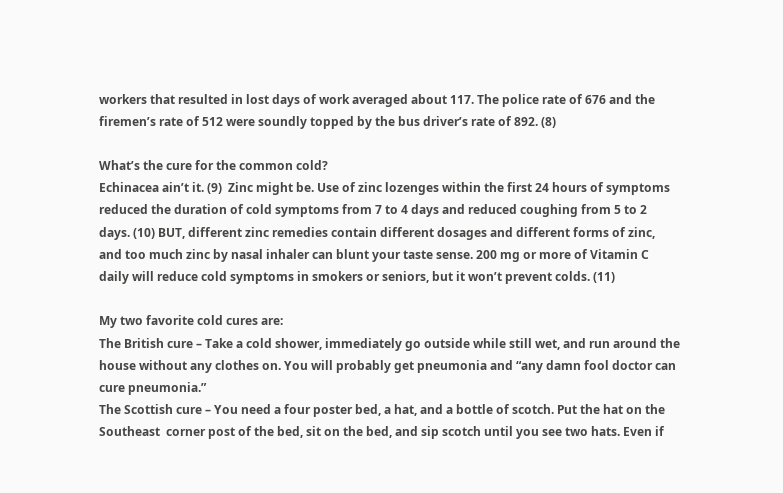workers that resulted in lost days of work averaged about 117. The police rate of 676 and the firemen’s rate of 512 were soundly topped by the bus driver’s rate of 892. (8)

What’s the cure for the common cold?
Echinacea ain’t it. (9)  Zinc might be. Use of zinc lozenges within the first 24 hours of symptoms reduced the duration of cold symptoms from 7 to 4 days and reduced coughing from 5 to 2 days. (10) BUT, different zinc remedies contain different dosages and different forms of zinc, and too much zinc by nasal inhaler can blunt your taste sense. 200 mg or more of Vitamin C daily will reduce cold symptoms in smokers or seniors, but it won’t prevent colds. (11)

My two favorite cold cures are:
The British cure – Take a cold shower, immediately go outside while still wet, and run around the house without any clothes on. You will probably get pneumonia and “any damn fool doctor can cure pneumonia.”
The Scottish cure – You need a four poster bed, a hat, and a bottle of scotch. Put the hat on the Southeast  corner post of the bed, sit on the bed, and sip scotch until you see two hats. Even if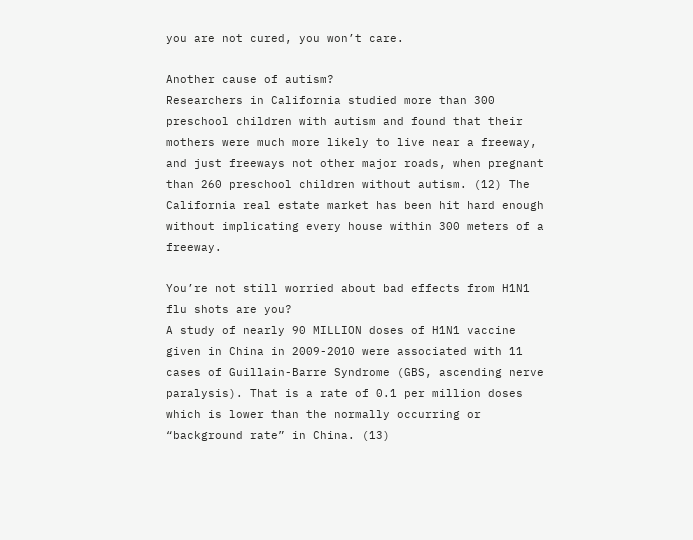you are not cured, you won’t care.

Another cause of autism?
Researchers in California studied more than 300 preschool children with autism and found that their mothers were much more likely to live near a freeway, and just freeways not other major roads, when pregnant than 260 preschool children without autism. (12) The California real estate market has been hit hard enough without implicating every house within 300 meters of a freeway.

You’re not still worried about bad effects from H1N1 flu shots are you?
A study of nearly 90 MILLION doses of H1N1 vaccine given in China in 2009-2010 were associated with 11 cases of Guillain-Barre Syndrome (GBS, ascending nerve paralysis). That is a rate of 0.1 per million doses which is lower than the normally occurring or “background rate” in China. (13)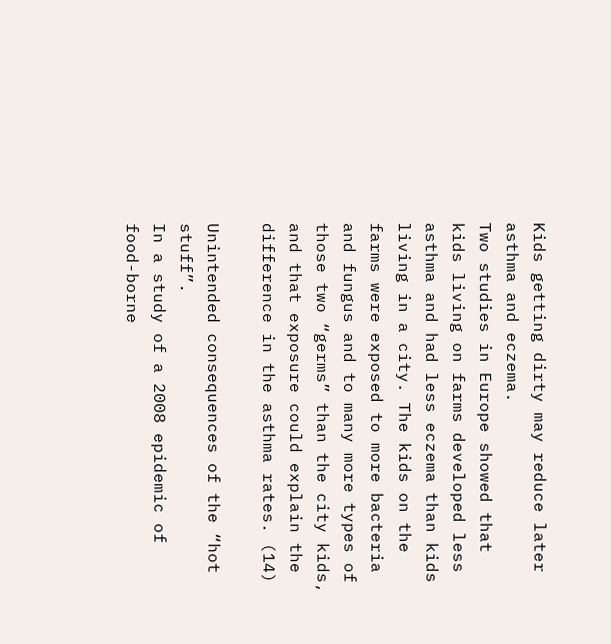Kids getting dirty may reduce later asthma and eczema.
Two studies in Europe showed that kids living on farms developed less asthma and had less eczema than kids living in a city. The kids on the farms were exposed to more bacteria and fungus and to many more types of those two “germs” than the city kids, and that exposure could explain the difference in the asthma rates. (14)

Unintended consequences of the “hot stuff”.
In a study of a 2008 epidemic of food-borne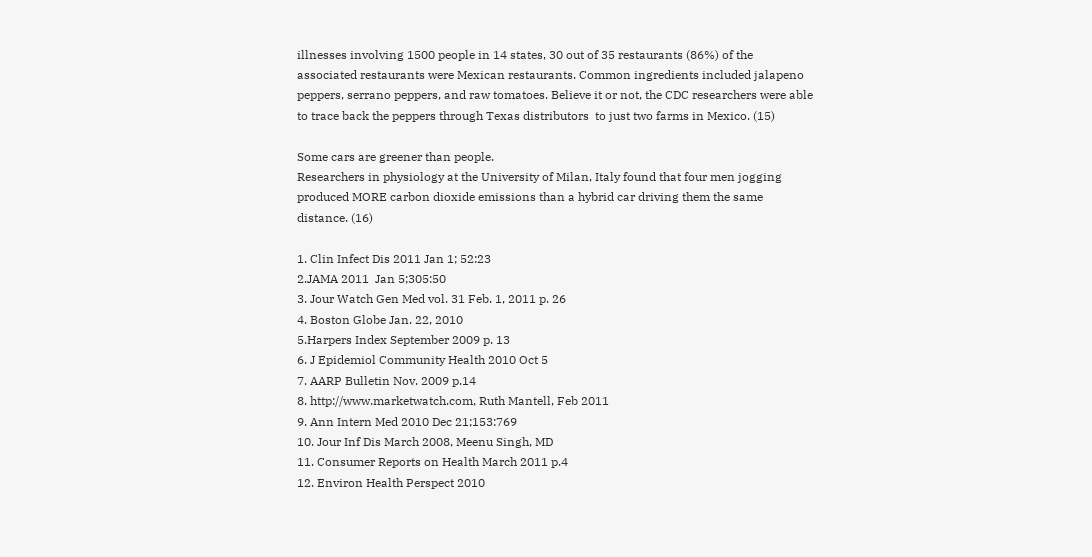illnesses involving 1500 people in 14 states, 30 out of 35 restaurants (86%) of the associated restaurants were Mexican restaurants. Common ingredients included jalapeno peppers, serrano peppers, and raw tomatoes. Believe it or not, the CDC researchers were able to trace back the peppers through Texas distributors  to just two farms in Mexico. (15)

Some cars are greener than people.
Researchers in physiology at the University of Milan, Italy found that four men jogging produced MORE carbon dioxide emissions than a hybrid car driving them the same distance. (16)

1. Clin Infect Dis 2011 Jan 1; 52:23
2.JAMA 2011  Jan 5;305:50
3. Jour Watch Gen Med vol. 31 Feb. 1, 2011 p. 26
4. Boston Globe Jan. 22, 2010
5.Harpers Index September 2009 p. 13
6. J Epidemiol Community Health 2010 Oct 5
7. AARP Bulletin Nov. 2009 p.14
8. http://www.marketwatch.com, Ruth Mantell, Feb 2011
9. Ann Intern Med 2010 Dec 21;153:769
10. Jour Inf Dis March 2008, Meenu Singh, MD
11. Consumer Reports on Health March 2011 p.4
12. Environ Health Perspect 2010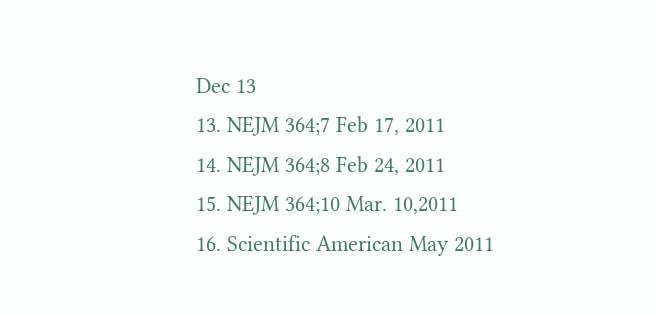Dec 13
13. NEJM 364;7 Feb 17, 2011
14. NEJM 364;8 Feb 24, 2011
15. NEJM 364;10 Mar. 10,2011
16. Scientific American May 2011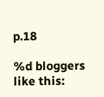p.18

%d bloggers like this: